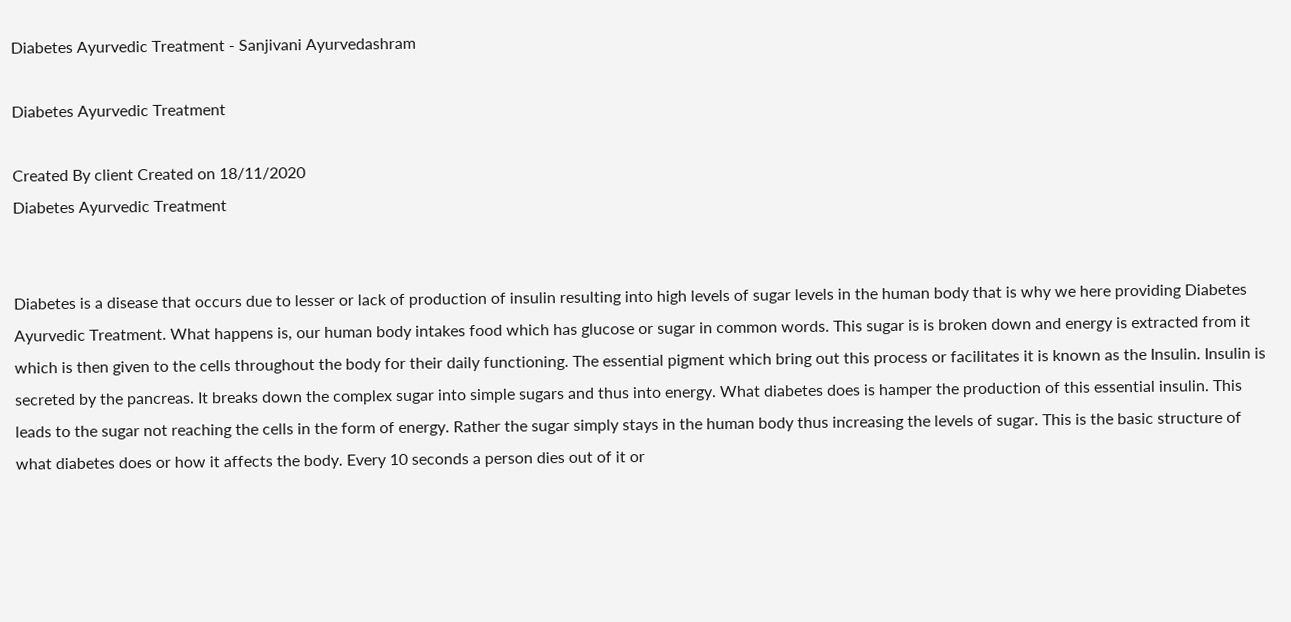Diabetes Ayurvedic Treatment - Sanjivani Ayurvedashram

Diabetes Ayurvedic Treatment

Created By client Created on 18/11/2020
Diabetes Ayurvedic Treatment


Diabetes is a disease that occurs due to lesser or lack of production of insulin resulting into high levels of sugar levels in the human body that is why we here providing Diabetes Ayurvedic Treatment. What happens is, our human body intakes food which has glucose or sugar in common words. This sugar is is broken down and energy is extracted from it which is then given to the cells throughout the body for their daily functioning. The essential pigment which bring out this process or facilitates it is known as the Insulin. Insulin is secreted by the pancreas. It breaks down the complex sugar into simple sugars and thus into energy. What diabetes does is hamper the production of this essential insulin. This leads to the sugar not reaching the cells in the form of energy. Rather the sugar simply stays in the human body thus increasing the levels of sugar. This is the basic structure of what diabetes does or how it affects the body. Every 10 seconds a person dies out of it or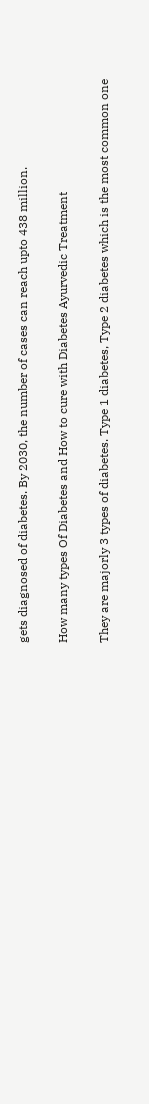gets diagnosed of diabetes. By 2030, the number of cases can reach upto 438 million.

How many types Of Diabetes and How to cure with Diabetes Ayurvedic Treatment

They are majorly 3 types of diabetes. Type 1 diabetes, Type 2 diabetes which is the most common one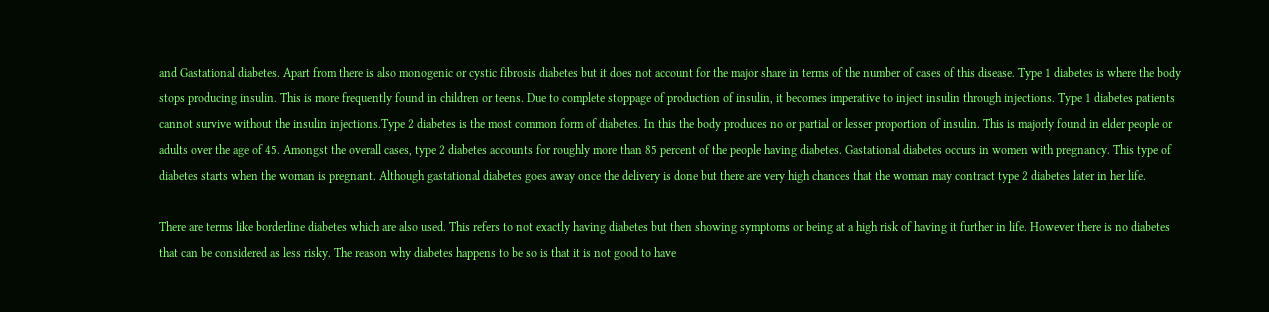and Gastational diabetes. Apart from there is also monogenic or cystic fibrosis diabetes but it does not account for the major share in terms of the number of cases of this disease. Type 1 diabetes is where the body stops producing insulin. This is more frequently found in children or teens. Due to complete stoppage of production of insulin, it becomes imperative to inject insulin through injections. Type 1 diabetes patients cannot survive without the insulin injections.Type 2 diabetes is the most common form of diabetes. In this the body produces no or partial or lesser proportion of insulin. This is majorly found in elder people or adults over the age of 45. Amongst the overall cases, type 2 diabetes accounts for roughly more than 85 percent of the people having diabetes. Gastational diabetes occurs in women with pregnancy. This type of diabetes starts when the woman is pregnant. Although gastational diabetes goes away once the delivery is done but there are very high chances that the woman may contract type 2 diabetes later in her life.

There are terms like borderline diabetes which are also used. This refers to not exactly having diabetes but then showing symptoms or being at a high risk of having it further in life. However there is no diabetes that can be considered as less risky. The reason why diabetes happens to be so is that it is not good to have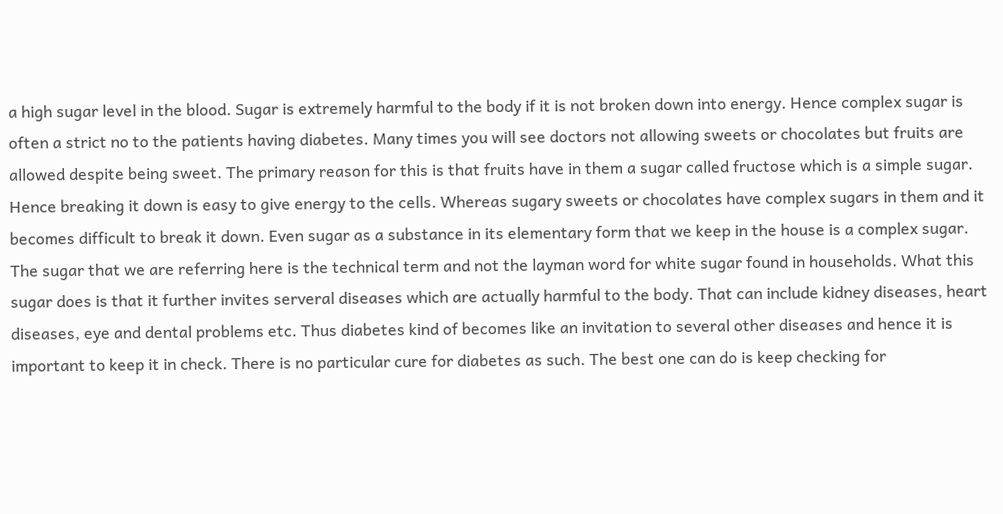a high sugar level in the blood. Sugar is extremely harmful to the body if it is not broken down into energy. Hence complex sugar is often a strict no to the patients having diabetes. Many times you will see doctors not allowing sweets or chocolates but fruits are allowed despite being sweet. The primary reason for this is that fruits have in them a sugar called fructose which is a simple sugar. Hence breaking it down is easy to give energy to the cells. Whereas sugary sweets or chocolates have complex sugars in them and it becomes difficult to break it down. Even sugar as a substance in its elementary form that we keep in the house is a complex sugar. The sugar that we are referring here is the technical term and not the layman word for white sugar found in households. What this sugar does is that it further invites serveral diseases which are actually harmful to the body. That can include kidney diseases, heart diseases, eye and dental problems etc. Thus diabetes kind of becomes like an invitation to several other diseases and hence it is important to keep it in check. There is no particular cure for diabetes as such. The best one can do is keep checking for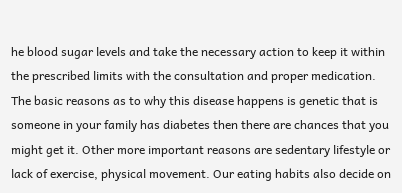he blood sugar levels and take the necessary action to keep it within the prescribed limits with the consultation and proper medication. The basic reasons as to why this disease happens is genetic that is someone in your family has diabetes then there are chances that you might get it. Other more important reasons are sedentary lifestyle or lack of exercise, physical movement. Our eating habits also decide on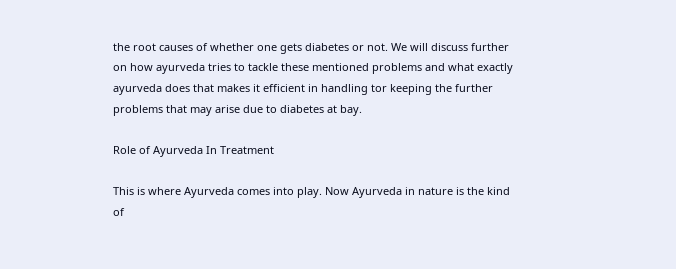the root causes of whether one gets diabetes or not. We will discuss further on how ayurveda tries to tackle these mentioned problems and what exactly ayurveda does that makes it efficient in handling tor keeping the further problems that may arise due to diabetes at bay.

Role of Ayurveda In Treatment

This is where Ayurveda comes into play. Now Ayurveda in nature is the kind of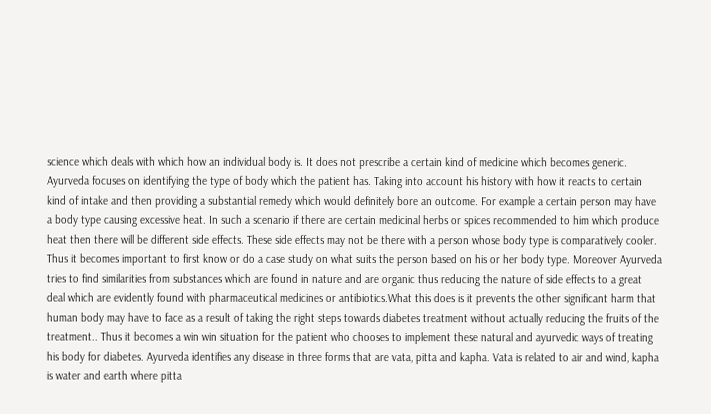science which deals with which how an individual body is. It does not prescribe a certain kind of medicine which becomes generic. Ayurveda focuses on identifying the type of body which the patient has. Taking into account his history with how it reacts to certain kind of intake and then providing a substantial remedy which would definitely bore an outcome. For example a certain person may have a body type causing excessive heat. In such a scenario if there are certain medicinal herbs or spices recommended to him which produce heat then there will be different side effects. These side effects may not be there with a person whose body type is comparatively cooler. Thus it becomes important to first know or do a case study on what suits the person based on his or her body type. Moreover Ayurveda tries to find similarities from substances which are found in nature and are organic thus reducing the nature of side effects to a great deal which are evidently found with pharmaceutical medicines or antibiotics.What this does is it prevents the other significant harm that human body may have to face as a result of taking the right steps towards diabetes treatment without actually reducing the fruits of the treatment.. Thus it becomes a win win situation for the patient who chooses to implement these natural and ayurvedic ways of treating his body for diabetes. Ayurveda identifies any disease in three forms that are vata, pitta and kapha. Vata is related to air and wind, kapha is water and earth where pitta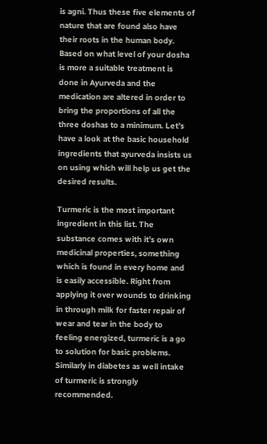is agni. Thus these five elements of nature that are found also have their roots in the human body. Based on what level of your dosha is more a suitable treatment is done in Ayurveda and the medication are altered in order to bring the proportions of all the three doshas to a minimum. Let’s have a look at the basic household ingredients that ayurveda insists us on using which will help us get the desired results.

Turmeric is the most important ingredient in this list. The substance comes with it’s own medicinal properties, something which is found in every home and is easily accessible. Right from applying it over wounds to drinking in through milk for faster repair of wear and tear in the body to feeling energized, turmeric is a go to solution for basic problems. Similarly in diabetes as well intake of turmeric is strongly recommended.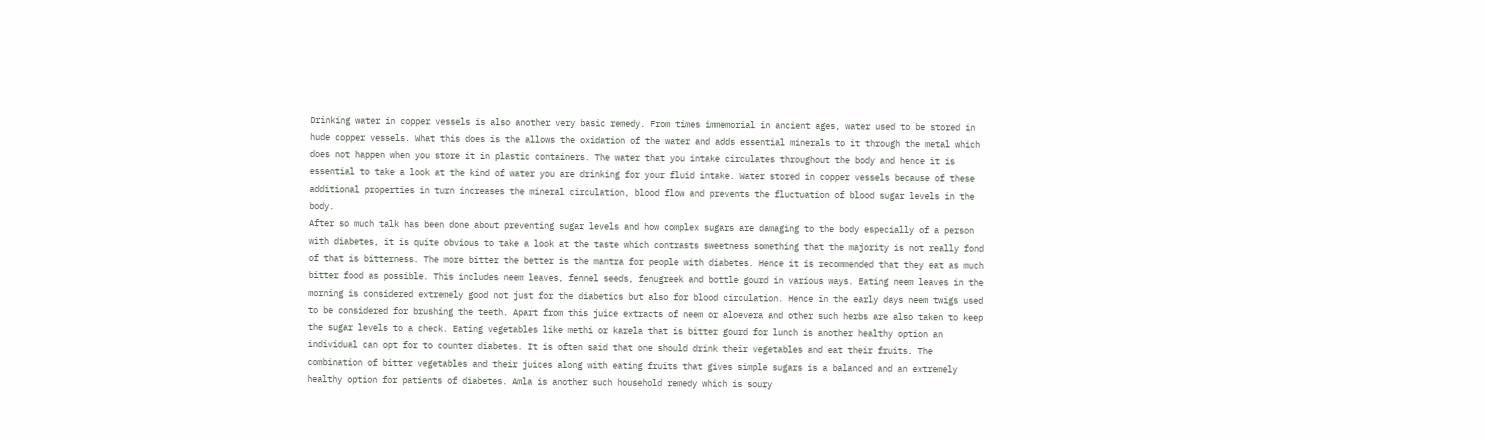Drinking water in copper vessels is also another very basic remedy. From times immemorial in ancient ages, water used to be stored in hude copper vessels. What this does is the allows the oxidation of the water and adds essential minerals to it through the metal which does not happen when you store it in plastic containers. The water that you intake circulates throughout the body and hence it is essential to take a look at the kind of water you are drinking for your fluid intake. Water stored in copper vessels because of these additional properties in turn increases the mineral circulation, blood flow and prevents the fluctuation of blood sugar levels in the body.
After so much talk has been done about preventing sugar levels and how complex sugars are damaging to the body especially of a person with diabetes, it is quite obvious to take a look at the taste which contrasts sweetness something that the majority is not really fond of that is bitterness. The more bitter the better is the mantra for people with diabetes. Hence it is recommended that they eat as much bitter food as possible. This includes neem leaves, fennel seeds, fenugreek and bottle gourd in various ways. Eating neem leaves in the morning is considered extremely good not just for the diabetics but also for blood circulation. Hence in the early days neem twigs used to be considered for brushing the teeth. Apart from this juice extracts of neem or aloevera and other such herbs are also taken to keep the sugar levels to a check. Eating vegetables like methi or karela that is bitter gourd for lunch is another healthy option an individual can opt for to counter diabetes. It is often said that one should drink their vegetables and eat their fruits. The combination of bitter vegetables and their juices along with eating fruits that gives simple sugars is a balanced and an extremely healthy option for patients of diabetes. Amla is another such household remedy which is soury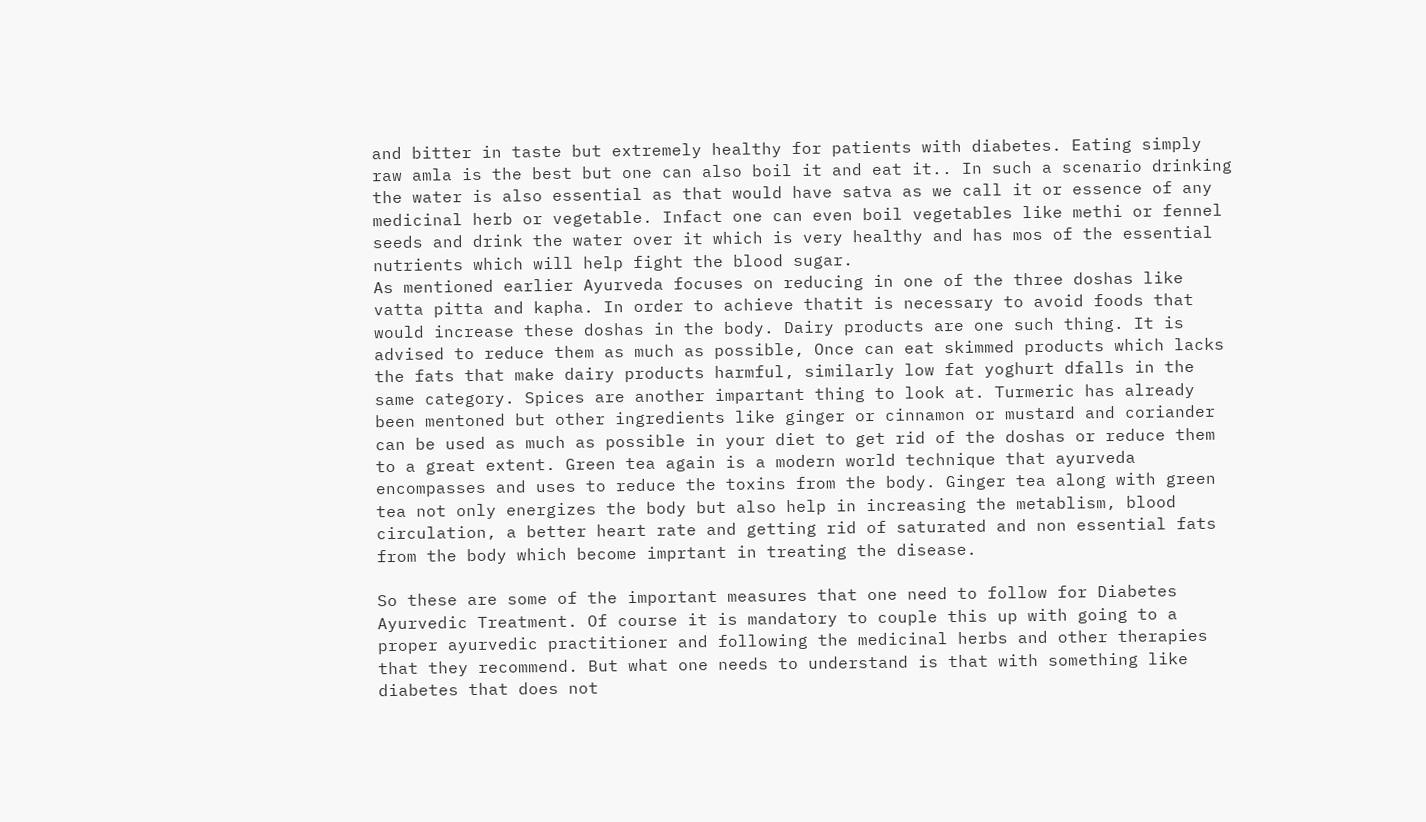and bitter in taste but extremely healthy for patients with diabetes. Eating simply raw amla is the best but one can also boil it and eat it.. In such a scenario drinking the water is also essential as that would have satva as we call it or essence of any medicinal herb or vegetable. Infact one can even boil vegetables like methi or fennel seeds and drink the water over it which is very healthy and has mos of the essential nutrients which will help fight the blood sugar.
As mentioned earlier Ayurveda focuses on reducing in one of the three doshas like vatta pitta and kapha. In order to achieve thatit is necessary to avoid foods that would increase these doshas in the body. Dairy products are one such thing. It is advised to reduce them as much as possible, Once can eat skimmed products which lacks the fats that make dairy products harmful, similarly low fat yoghurt dfalls in the same category. Spices are another impartant thing to look at. Turmeric has already been mentoned but other ingredients like ginger or cinnamon or mustard and coriander can be used as much as possible in your diet to get rid of the doshas or reduce them to a great extent. Green tea again is a modern world technique that ayurveda encompasses and uses to reduce the toxins from the body. Ginger tea along with green tea not only energizes the body but also help in increasing the metablism, blood circulation, a better heart rate and getting rid of saturated and non essential fats from the body which become imprtant in treating the disease.

So these are some of the important measures that one need to follow for Diabetes Ayurvedic Treatment. Of course it is mandatory to couple this up with going to a proper ayurvedic practitioner and following the medicinal herbs and other therapies that they recommend. But what one needs to understand is that with something like diabetes that does not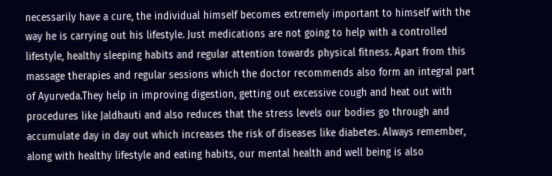necessarily have a cure, the individual himself becomes extremely important to himself with the way he is carrying out his lifestyle. Just medications are not going to help with a controlled lifestyle, healthy sleeping habits and regular attention towards physical fitness. Apart from this massage therapies and regular sessions which the doctor recommends also form an integral part of Ayurveda.They help in improving digestion, getting out excessive cough and heat out with procedures like Jaldhauti and also reduces that the stress levels our bodies go through and accumulate day in day out which increases the risk of diseases like diabetes. Always remember, along with healthy lifestyle and eating habits, our mental health and well being is also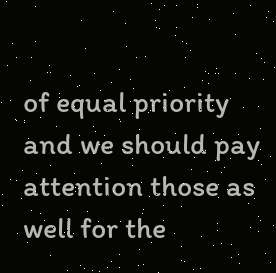of equal priority and we should pay attention those as well for the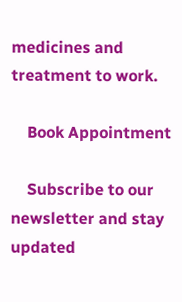medicines and treatment to work.

    Book Appointment

    Subscribe to our newsletter and stay updated